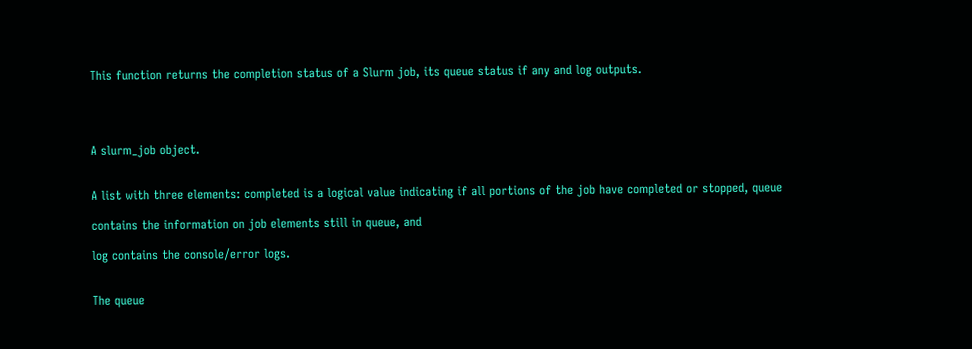This function returns the completion status of a Slurm job, its queue status if any and log outputs.




A slurm_job object.


A list with three elements: completed is a logical value indicating if all portions of the job have completed or stopped, queue

contains the information on job elements still in queue, and

log contains the console/error logs.


The queue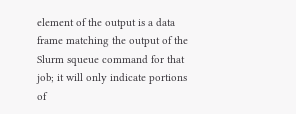element of the output is a data frame matching the output of the Slurm squeue command for that job; it will only indicate portions of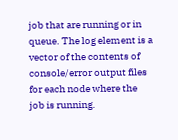job that are running or in queue. The log element is a vector of the contents of console/error output files for each node where the job is running.